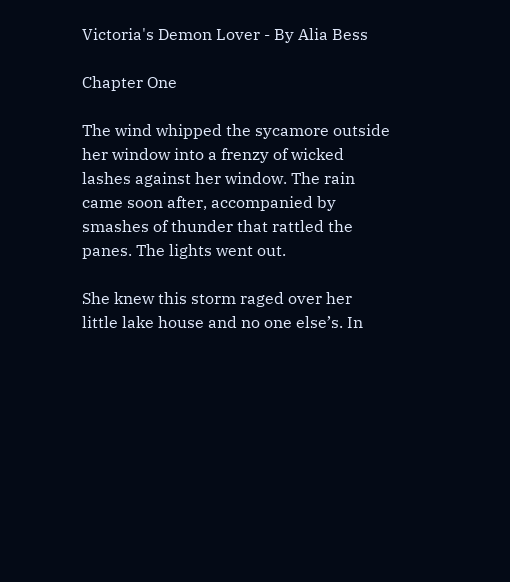Victoria's Demon Lover - By Alia Bess

Chapter One

The wind whipped the sycamore outside her window into a frenzy of wicked lashes against her window. The rain came soon after, accompanied by smashes of thunder that rattled the panes. The lights went out.

She knew this storm raged over her little lake house and no one else’s. In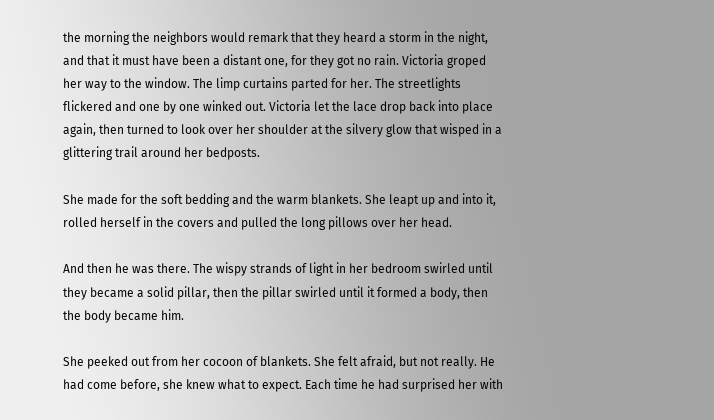the morning the neighbors would remark that they heard a storm in the night, and that it must have been a distant one, for they got no rain. Victoria groped her way to the window. The limp curtains parted for her. The streetlights flickered and one by one winked out. Victoria let the lace drop back into place again, then turned to look over her shoulder at the silvery glow that wisped in a glittering trail around her bedposts.

She made for the soft bedding and the warm blankets. She leapt up and into it, rolled herself in the covers and pulled the long pillows over her head.

And then he was there. The wispy strands of light in her bedroom swirled until they became a solid pillar, then the pillar swirled until it formed a body, then the body became him.

She peeked out from her cocoon of blankets. She felt afraid, but not really. He had come before, she knew what to expect. Each time he had surprised her with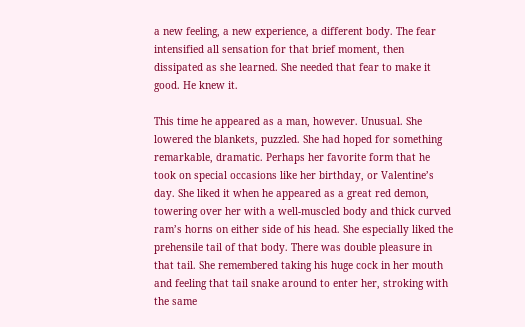a new feeling, a new experience, a different body. The fear intensified all sensation for that brief moment, then dissipated as she learned. She needed that fear to make it good. He knew it.

This time he appeared as a man, however. Unusual. She lowered the blankets, puzzled. She had hoped for something remarkable, dramatic. Perhaps her favorite form that he took on special occasions like her birthday, or Valentine’s day. She liked it when he appeared as a great red demon, towering over her with a well-muscled body and thick curved ram’s horns on either side of his head. She especially liked the prehensile tail of that body. There was double pleasure in that tail. She remembered taking his huge cock in her mouth and feeling that tail snake around to enter her, stroking with the same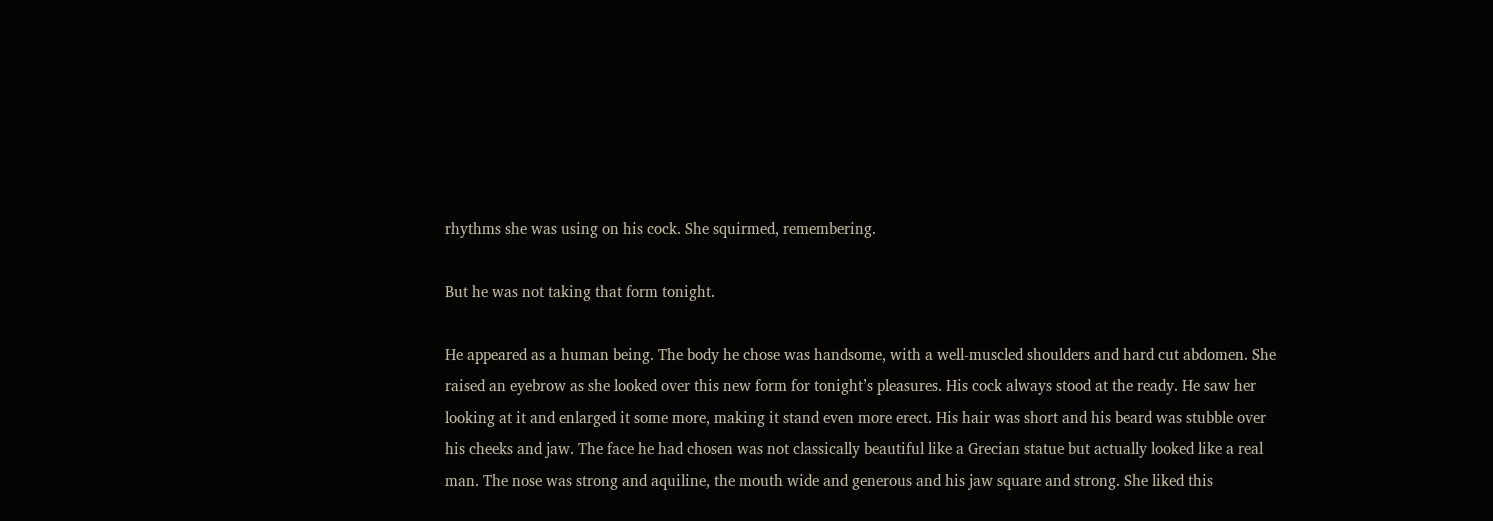rhythms she was using on his cock. She squirmed, remembering.

But he was not taking that form tonight.

He appeared as a human being. The body he chose was handsome, with a well-muscled shoulders and hard cut abdomen. She raised an eyebrow as she looked over this new form for tonight’s pleasures. His cock always stood at the ready. He saw her looking at it and enlarged it some more, making it stand even more erect. His hair was short and his beard was stubble over his cheeks and jaw. The face he had chosen was not classically beautiful like a Grecian statue but actually looked like a real man. The nose was strong and aquiline, the mouth wide and generous and his jaw square and strong. She liked this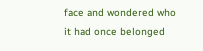face and wondered who it had once belonged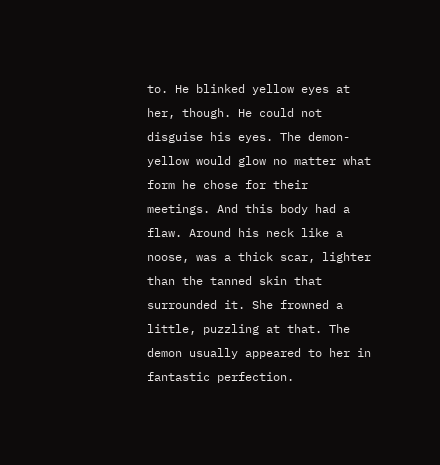to. He blinked yellow eyes at her, though. He could not disguise his eyes. The demon-yellow would glow no matter what form he chose for their meetings. And this body had a flaw. Around his neck like a noose, was a thick scar, lighter than the tanned skin that surrounded it. She frowned a little, puzzling at that. The demon usually appeared to her in fantastic perfection.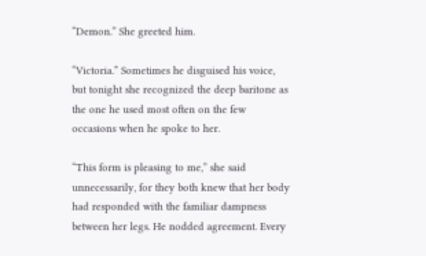“Demon.” She greeted him.

“Victoria.” Sometimes he disguised his voice, but tonight she recognized the deep baritone as the one he used most often on the few occasions when he spoke to her.

“This form is pleasing to me,” she said unnecessarily, for they both knew that her body had responded with the familiar dampness between her legs. He nodded agreement. Every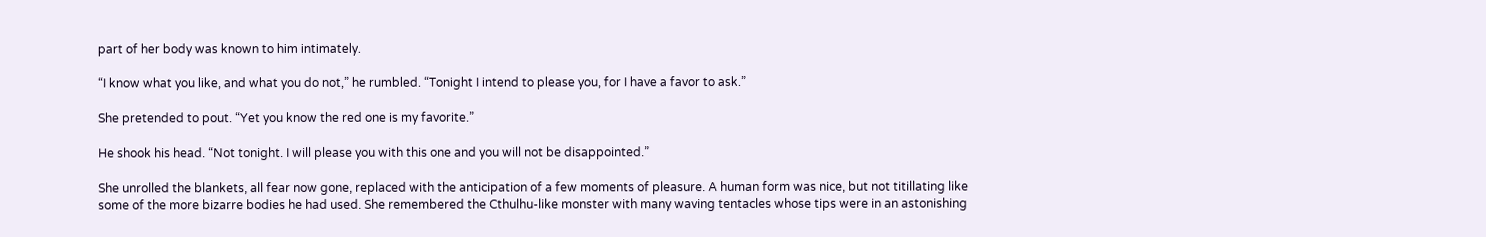part of her body was known to him intimately.

“I know what you like, and what you do not,” he rumbled. “Tonight I intend to please you, for I have a favor to ask.”

She pretended to pout. “Yet you know the red one is my favorite.”

He shook his head. “Not tonight. I will please you with this one and you will not be disappointed.”

She unrolled the blankets, all fear now gone, replaced with the anticipation of a few moments of pleasure. A human form was nice, but not titillating like some of the more bizarre bodies he had used. She remembered the Cthulhu-like monster with many waving tentacles whose tips were in an astonishing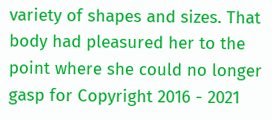variety of shapes and sizes. That body had pleasured her to the point where she could no longer gasp for Copyright 2016 - 2021